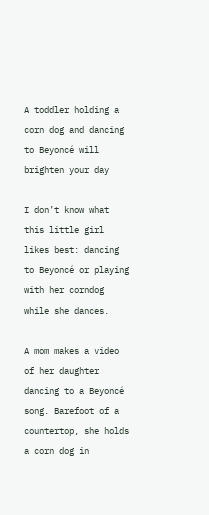A toddler holding a corn dog and dancing to Beyoncé will brighten your day

I don’t know what this little girl likes best: dancing to Beyoncé or playing with her corndog while she dances.

A mom makes a video of her daughter dancing to a Beyoncé song. Barefoot of a countertop, she holds a corn dog in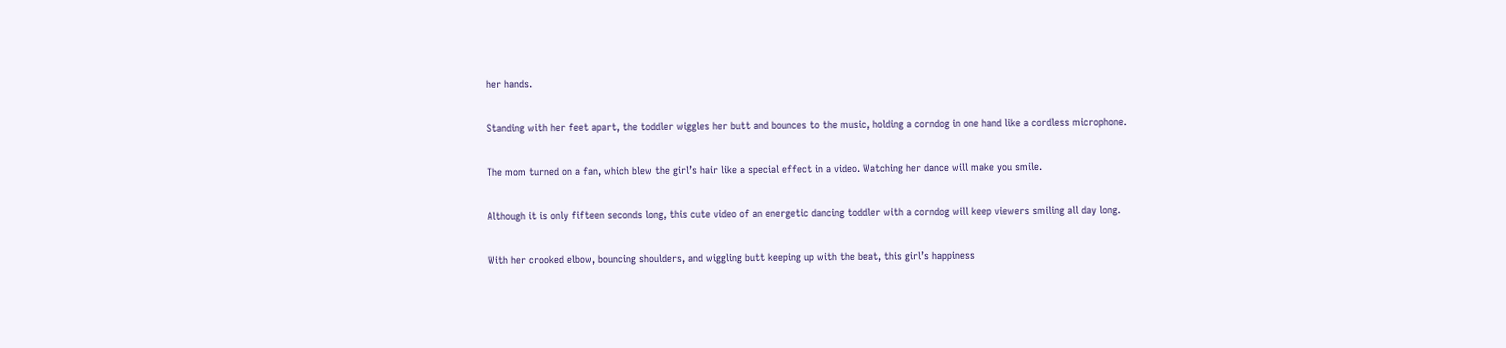her hands.

Standing with her feet apart, the toddler wiggles her butt and bounces to the music, holding a corndog in one hand like a cordless microphone.

The mom turned on a fan, which blew the girl’s hair like a special effect in a video. Watching her dance will make you smile.

Although it is only fifteen seconds long, this cute video of an energetic dancing toddler with a corndog will keep viewers smiling all day long.

With her crooked elbow, bouncing shoulders, and wiggling butt keeping up with the beat, this girl’s happiness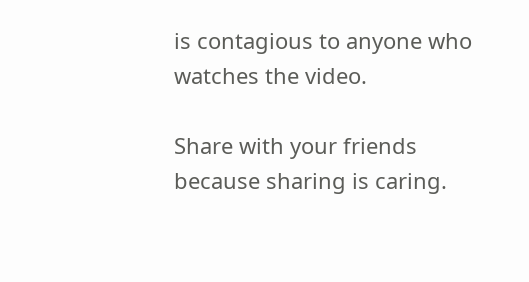is contagious to anyone who watches the video.

Share with your friends because sharing is caring.